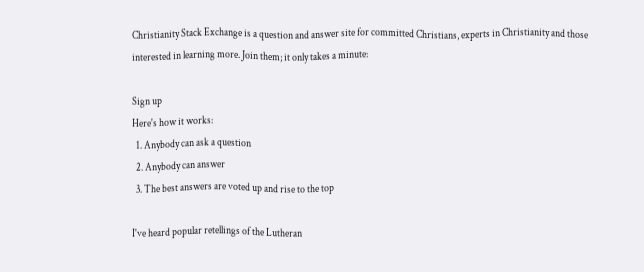Christianity Stack Exchange is a question and answer site for committed Christians, experts in Christianity and those interested in learning more. Join them; it only takes a minute:

Sign up
Here's how it works:
  1. Anybody can ask a question
  2. Anybody can answer
  3. The best answers are voted up and rise to the top

I've heard popular retellings of the Lutheran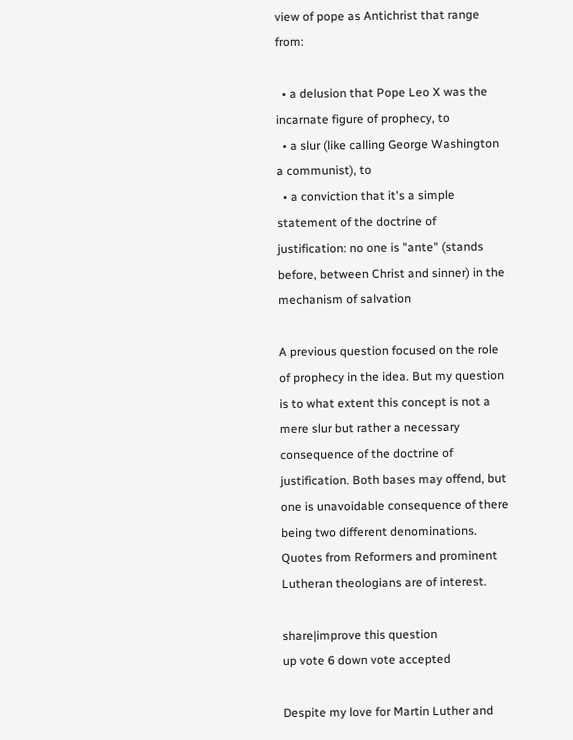view of pope as Antichrist that range from:

  • a delusion that Pope Leo X was the incarnate figure of prophecy, to
  • a slur (like calling George Washington a communist), to
  • a conviction that it's a simple statement of the doctrine of justification: no one is "ante" (stands before, between Christ and sinner) in the mechanism of salvation

A previous question focused on the role of prophecy in the idea. But my question is to what extent this concept is not a mere slur but rather a necessary consequence of the doctrine of justification. Both bases may offend, but one is unavoidable consequence of there being two different denominations. Quotes from Reformers and prominent Lutheran theologians are of interest.

share|improve this question
up vote 6 down vote accepted

Despite my love for Martin Luther and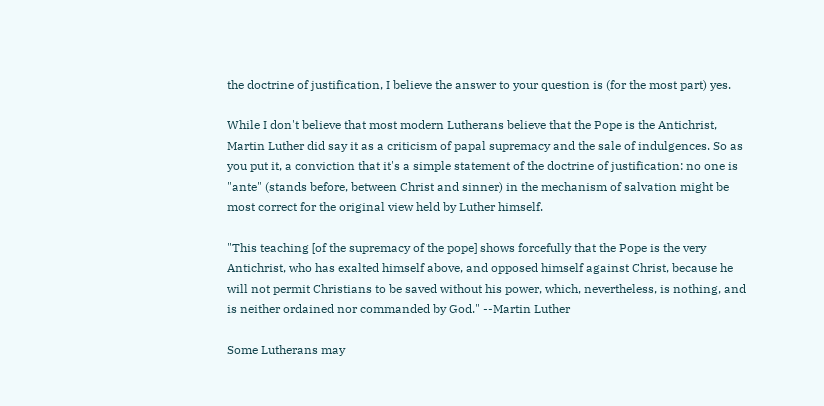the doctrine of justification, I believe the answer to your question is (for the most part) yes.

While I don't believe that most modern Lutherans believe that the Pope is the Antichrist, Martin Luther did say it as a criticism of papal supremacy and the sale of indulgences. So as you put it, a conviction that it's a simple statement of the doctrine of justification: no one is "ante" (stands before, between Christ and sinner) in the mechanism of salvation might be most correct for the original view held by Luther himself.

"This teaching [of the supremacy of the pope] shows forcefully that the Pope is the very Antichrist, who has exalted himself above, and opposed himself against Christ, because he will not permit Christians to be saved without his power, which, nevertheless, is nothing, and is neither ordained nor commanded by God." --Martin Luther

Some Lutherans may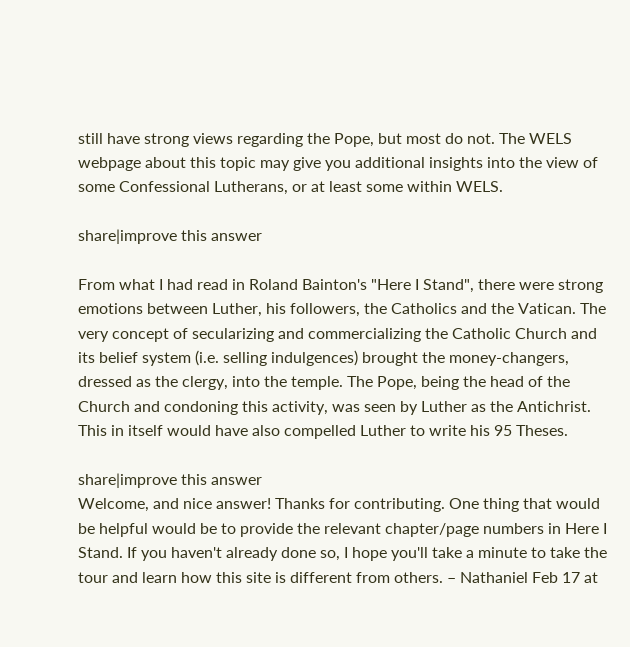still have strong views regarding the Pope, but most do not. The WELS webpage about this topic may give you additional insights into the view of some Confessional Lutherans, or at least some within WELS.

share|improve this answer

From what I had read in Roland Bainton's "Here I Stand", there were strong emotions between Luther, his followers, the Catholics and the Vatican. The very concept of secularizing and commercializing the Catholic Church and its belief system (i.e. selling indulgences) brought the money-changers, dressed as the clergy, into the temple. The Pope, being the head of the Church and condoning this activity, was seen by Luther as the Antichrist. This in itself would have also compelled Luther to write his 95 Theses.

share|improve this answer
Welcome, and nice answer! Thanks for contributing. One thing that would be helpful would be to provide the relevant chapter/page numbers in Here I Stand. If you haven't already done so, I hope you'll take a minute to take the tour and learn how this site is different from others. – Nathaniel Feb 17 at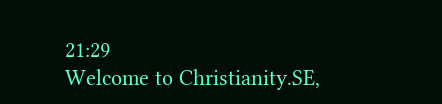21:29
Welcome to Christianity.SE,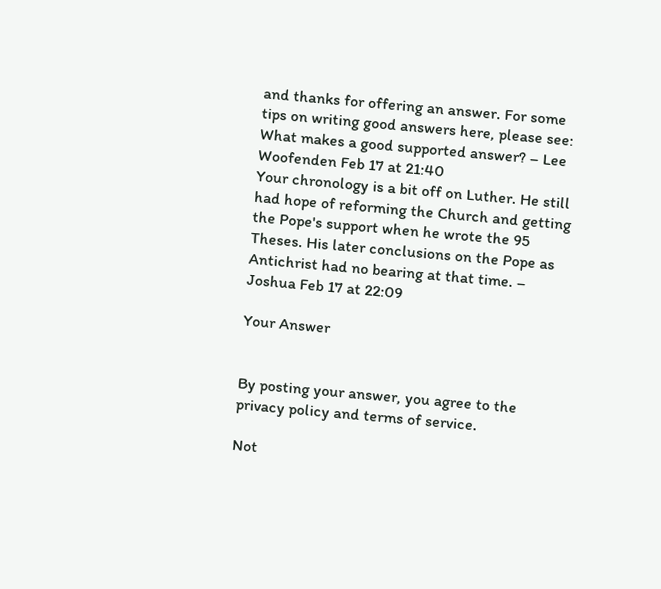and thanks for offering an answer. For some tips on writing good answers here, please see: What makes a good supported answer? – Lee Woofenden Feb 17 at 21:40
Your chronology is a bit off on Luther. He still had hope of reforming the Church and getting the Pope's support when he wrote the 95 Theses. His later conclusions on the Pope as Antichrist had no bearing at that time. – Joshua Feb 17 at 22:09

Your Answer


By posting your answer, you agree to the privacy policy and terms of service.

Not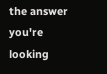the answer you're looking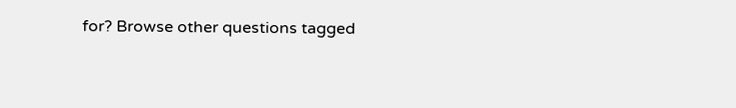for? Browse other questions tagged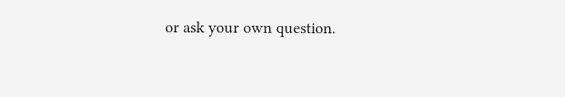or ask your own question.